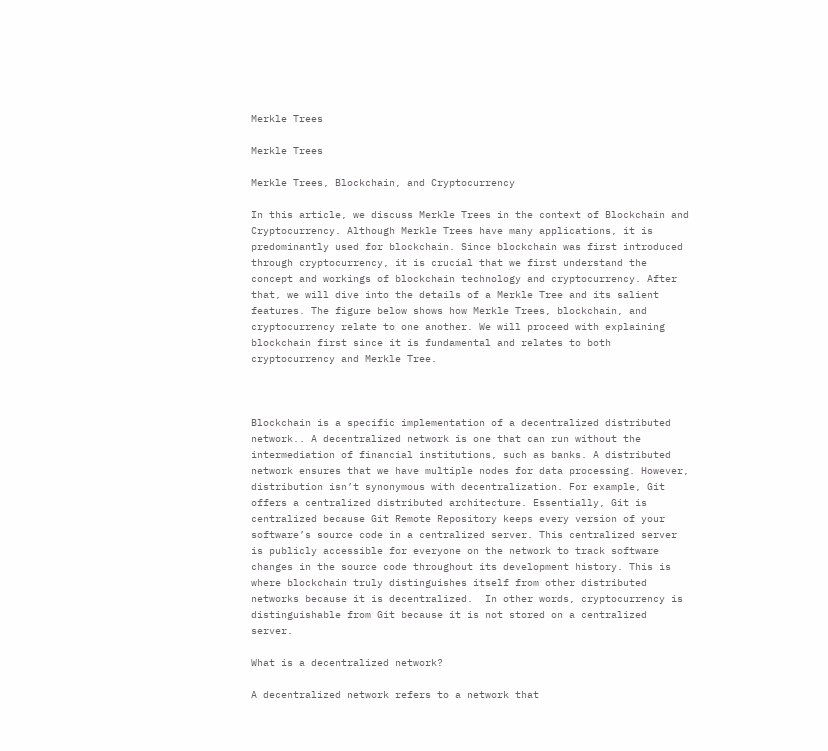Merkle Trees

Merkle Trees

Merkle Trees, Blockchain, and Cryptocurrency

In this article, we discuss Merkle Trees in the context of Blockchain and Cryptocurrency. Although Merkle Trees have many applications, it is predominantly used for blockchain. Since blockchain was first introduced through cryptocurrency, it is crucial that we first understand the concept and workings of blockchain technology and cryptocurrency. After that, we will dive into the details of a Merkle Tree and its salient features. The figure below shows how Merkle Trees, blockchain, and cryptocurrency relate to one another. We will proceed with explaining blockchain first since it is fundamental and relates to both cryptocurrency and Merkle Tree.



Blockchain is a specific implementation of a decentralized distributed network.. A decentralized network is one that can run without the intermediation of financial institutions, such as banks. A distributed network ensures that we have multiple nodes for data processing. However, distribution isn’t synonymous with decentralization. For example, Git offers a centralized distributed architecture. Essentially, Git is centralized because Git Remote Repository keeps every version of your software’s source code in a centralized server. This centralized server is publicly accessible for everyone on the network to track software changes in the source code throughout its development history. This is where blockchain truly distinguishes itself from other distributed networks because it is decentralized.  In other words, cryptocurrency is distinguishable from Git because it is not stored on a centralized server.

What is a decentralized network?

A decentralized network refers to a network that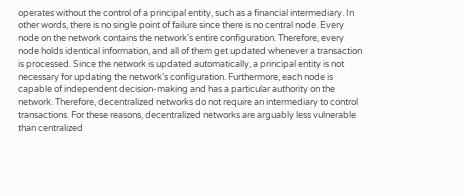operates without the control of a principal entity, such as a financial intermediary. In other words, there is no single point of failure since there is no central node. Every node on the network contains the network’s entire configuration. Therefore, every node holds identical information, and all of them get updated whenever a transaction is processed. Since the network is updated automatically, a principal entity is not necessary for updating the network’s configuration. Furthermore, each node is capable of independent decision-making and has a particular authority on the network. Therefore, decentralized networks do not require an intermediary to control transactions. For these reasons, decentralized networks are arguably less vulnerable than centralized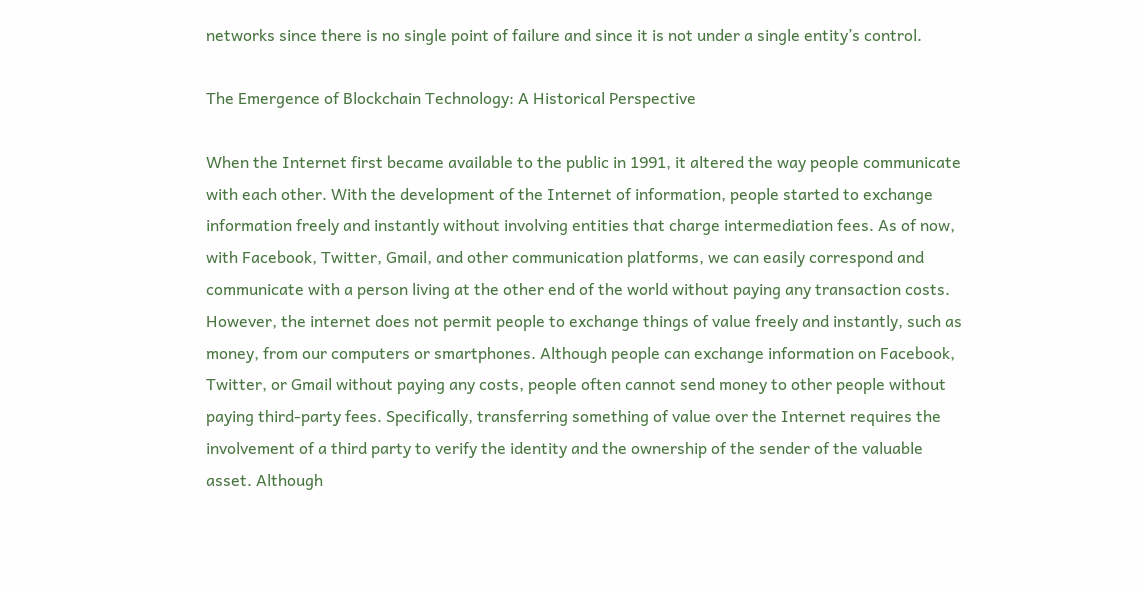networks since there is no single point of failure and since it is not under a single entity’s control.

The Emergence of Blockchain Technology: A Historical Perspective

When the Internet first became available to the public in 1991, it altered the way people communicate with each other. With the development of the Internet of information, people started to exchange information freely and instantly without involving entities that charge intermediation fees. As of now, with Facebook, Twitter, Gmail, and other communication platforms, we can easily correspond and communicate with a person living at the other end of the world without paying any transaction costs. However, the internet does not permit people to exchange things of value freely and instantly, such as money, from our computers or smartphones. Although people can exchange information on Facebook, Twitter, or Gmail without paying any costs, people often cannot send money to other people without paying third-party fees. Specifically, transferring something of value over the Internet requires the involvement of a third party to verify the identity and the ownership of the sender of the valuable asset. Although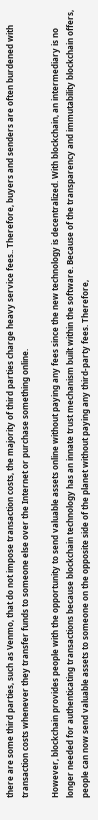there are some third parties, such as Venmo, that do not impose transaction costs, the majority of third parties charge heavy service fees.. Therefore, buyers and senders are often burdened with transaction costs whenever they transfer funds to someone else over the Internet or purchase something online.

However, blockchain provides people with the opportunity to send valuable assets online without paying any fees since the new technology is decentralized. With blockchain, an intermediary is no longer needed for authenticating transactions because blockchain technology has an innate trust mechanism built within the software. Because of the transparency and immutability blockchain offers, people can now send valuable assets to someone on the opposite side of the planet without paying any third-party fees. Therefore,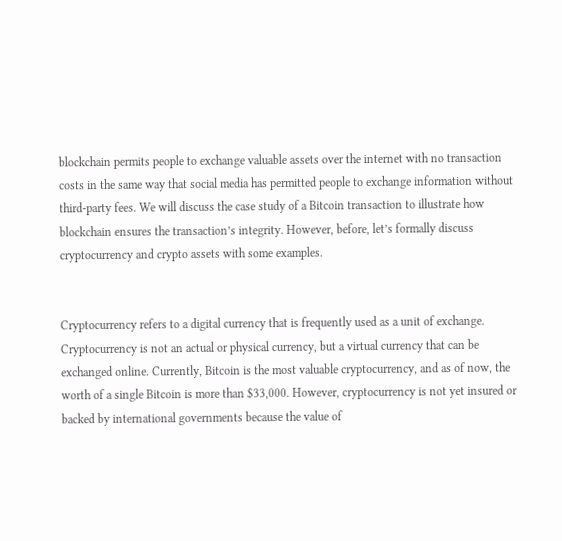blockchain permits people to exchange valuable assets over the internet with no transaction costs in the same way that social media has permitted people to exchange information without third-party fees. We will discuss the case study of a Bitcoin transaction to illustrate how blockchain ensures the transaction’s integrity. However, before, let’s formally discuss cryptocurrency and crypto assets with some examples.


Cryptocurrency refers to a digital currency that is frequently used as a unit of exchange. Cryptocurrency is not an actual or physical currency, but a virtual currency that can be exchanged online. Currently, Bitcoin is the most valuable cryptocurrency, and as of now, the worth of a single Bitcoin is more than $33,000. However, cryptocurrency is not yet insured or backed by international governments because the value of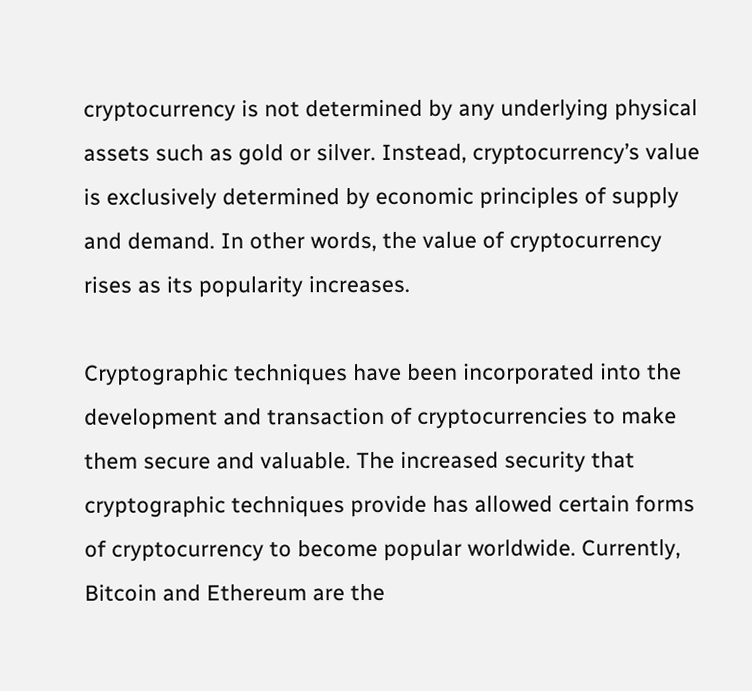cryptocurrency is not determined by any underlying physical assets such as gold or silver. Instead, cryptocurrency’s value is exclusively determined by economic principles of supply and demand. In other words, the value of cryptocurrency rises as its popularity increases.

Cryptographic techniques have been incorporated into the development and transaction of cryptocurrencies to make them secure and valuable. The increased security that cryptographic techniques provide has allowed certain forms of cryptocurrency to become popular worldwide. Currently, Bitcoin and Ethereum are the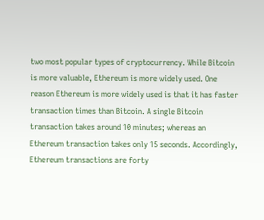two most popular types of cryptocurrency. While Bitcoin is more valuable, Ethereum is more widely used. One reason Ethereum is more widely used is that it has faster transaction times than Bitcoin. A single Bitcoin transaction takes around 10 minutes; whereas an Ethereum transaction takes only 15 seconds. Accordingly, Ethereum transactions are forty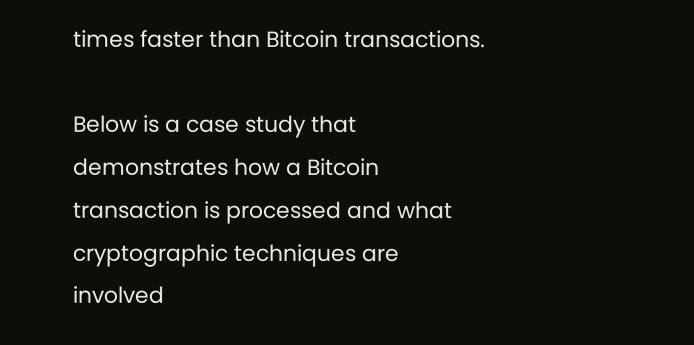times faster than Bitcoin transactions.

Below is a case study that demonstrates how a Bitcoin transaction is processed and what cryptographic techniques are involved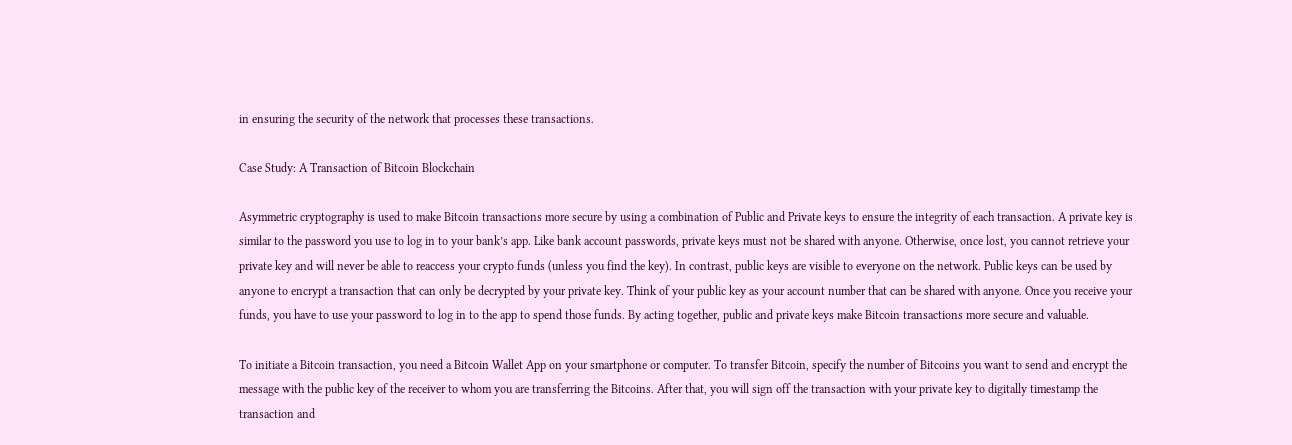in ensuring the security of the network that processes these transactions.

Case Study: A Transaction of Bitcoin Blockchain

Asymmetric cryptography is used to make Bitcoin transactions more secure by using a combination of Public and Private keys to ensure the integrity of each transaction. A private key is similar to the password you use to log in to your bank’s app. Like bank account passwords, private keys must not be shared with anyone. Otherwise, once lost, you cannot retrieve your private key and will never be able to reaccess your crypto funds (unless you find the key). In contrast, public keys are visible to everyone on the network. Public keys can be used by anyone to encrypt a transaction that can only be decrypted by your private key. Think of your public key as your account number that can be shared with anyone. Once you receive your funds, you have to use your password to log in to the app to spend those funds. By acting together, public and private keys make Bitcoin transactions more secure and valuable.

To initiate a Bitcoin transaction, you need a Bitcoin Wallet App on your smartphone or computer. To transfer Bitcoin, specify the number of Bitcoins you want to send and encrypt the message with the public key of the receiver to whom you are transferring the Bitcoins. After that, you will sign off the transaction with your private key to digitally timestamp the transaction and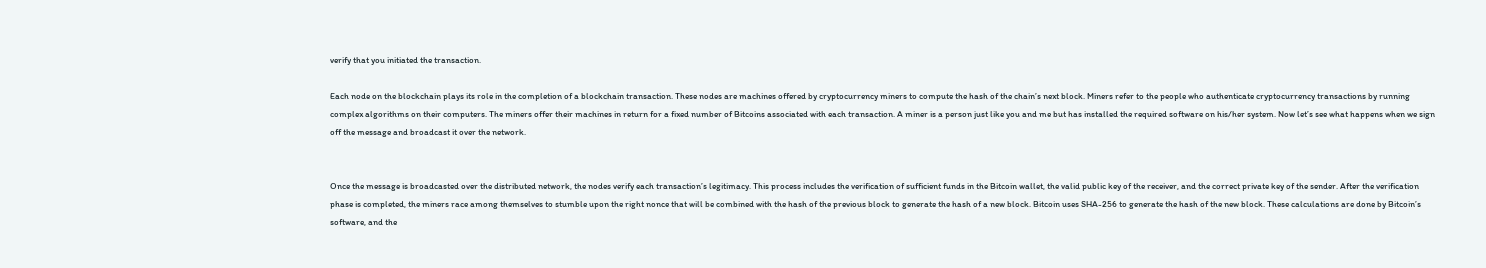verify that you initiated the transaction.

Each node on the blockchain plays its role in the completion of a blockchain transaction. These nodes are machines offered by cryptocurrency miners to compute the hash of the chain’s next block. Miners refer to the people who authenticate cryptocurrency transactions by running complex algorithms on their computers. The miners offer their machines in return for a fixed number of Bitcoins associated with each transaction. A miner is a person just like you and me but has installed the required software on his/her system. Now let’s see what happens when we sign off the message and broadcast it over the network.


Once the message is broadcasted over the distributed network, the nodes verify each transaction’s legitimacy. This process includes the verification of sufficient funds in the Bitcoin wallet, the valid public key of the receiver, and the correct private key of the sender. After the verification phase is completed, the miners race among themselves to stumble upon the right nonce that will be combined with the hash of the previous block to generate the hash of a new block. Bitcoin uses SHA-256 to generate the hash of the new block. These calculations are done by Bitcoin’s software, and the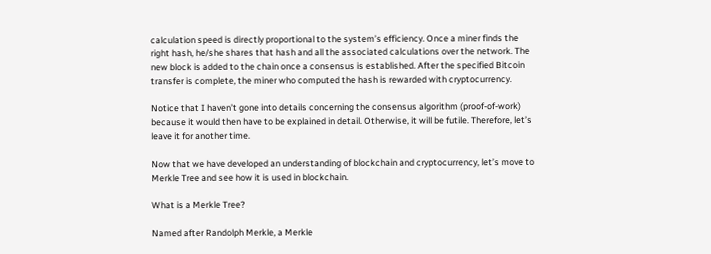calculation speed is directly proportional to the system’s efficiency. Once a miner finds the right hash, he/she shares that hash and all the associated calculations over the network. The new block is added to the chain once a consensus is established. After the specified Bitcoin transfer is complete, the miner who computed the hash is rewarded with cryptocurrency.

Notice that I haven’t gone into details concerning the consensus algorithm (proof-of-work) because it would then have to be explained in detail. Otherwise, it will be futile. Therefore, let’s leave it for another time.

Now that we have developed an understanding of blockchain and cryptocurrency, let’s move to Merkle Tree and see how it is used in blockchain.

What is a Merkle Tree?

Named after Randolph Merkle, a Merkle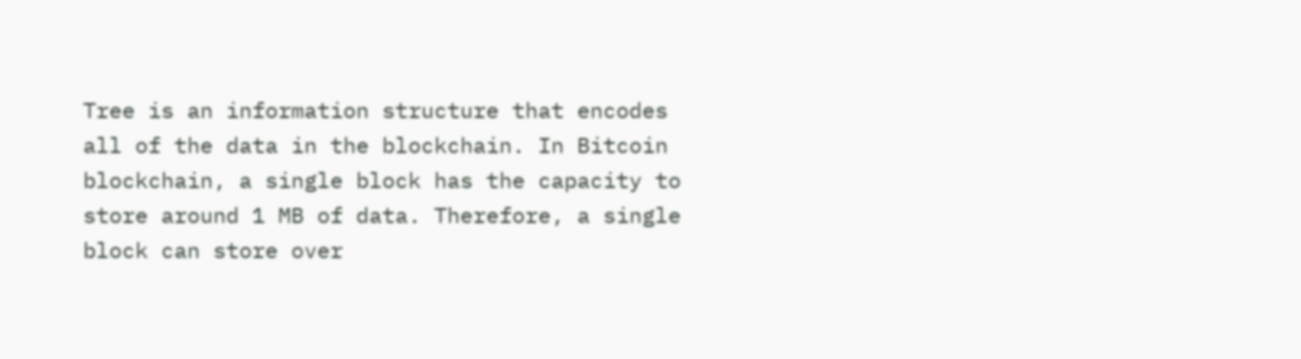Tree is an information structure that encodes all of the data in the blockchain. In Bitcoin blockchain, a single block has the capacity to store around 1 MB of data. Therefore, a single block can store over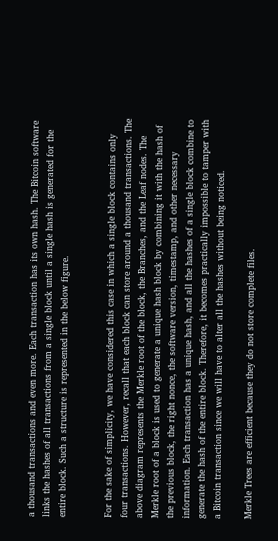a thousand transactions and even more. Each transaction has its own hash. The Bitcoin software links the hashes of all transactions from a single block until a single hash is generated for the entire block. Such a structure is represented in the below figure.


For the sake of simplicity, we have considered this case in which a single block contains only four transactions. However, recall that each block can store around a thousand transactions. The above diagram represents the Merkle root of the block, the Branches, and the Leaf nodes. The Merkle root of a block is used to generate a unique hash block by combining it with the hash of the previous block, the right nonce, the software version, timestamp, and other necessary information. Each transaction has a unique hash, and all the hashes of a single block combine to generate the hash of the entire block. Therefore, it becomes practically impossible to tamper with a Bitcoin transaction since we will have to alter all the hashes without being noticed.

Merkle Trees are efficient because they do not store complete files.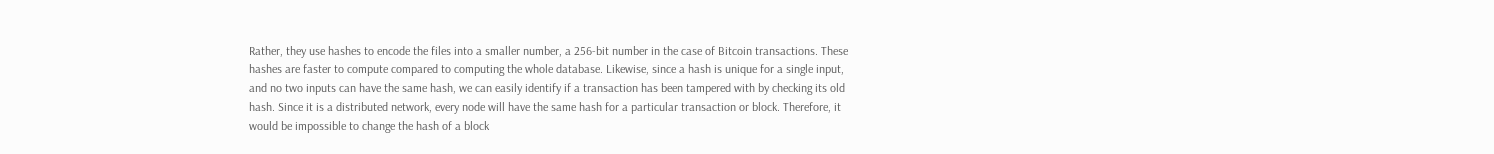Rather, they use hashes to encode the files into a smaller number, a 256-bit number in the case of Bitcoin transactions. These hashes are faster to compute compared to computing the whole database. Likewise, since a hash is unique for a single input, and no two inputs can have the same hash, we can easily identify if a transaction has been tampered with by checking its old hash. Since it is a distributed network, every node will have the same hash for a particular transaction or block. Therefore, it would be impossible to change the hash of a block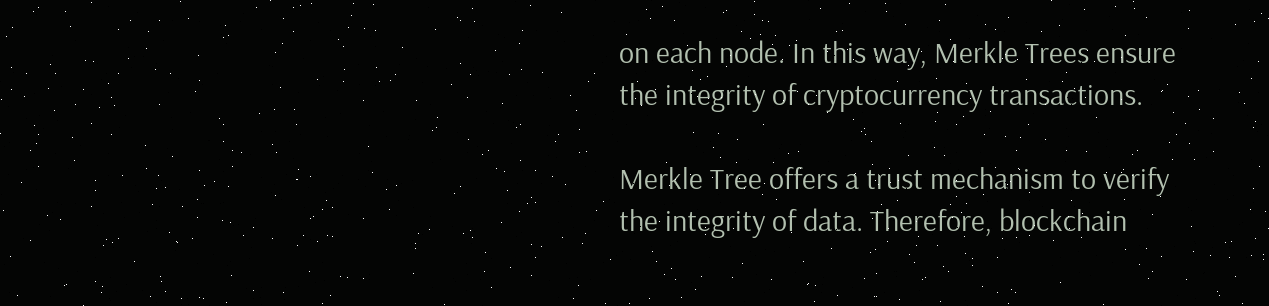on each node. In this way, Merkle Trees ensure the integrity of cryptocurrency transactions.

Merkle Tree offers a trust mechanism to verify the integrity of data. Therefore, blockchain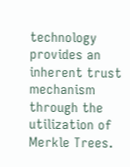technology provides an inherent trust mechanism through the utilization of Merkle Trees.